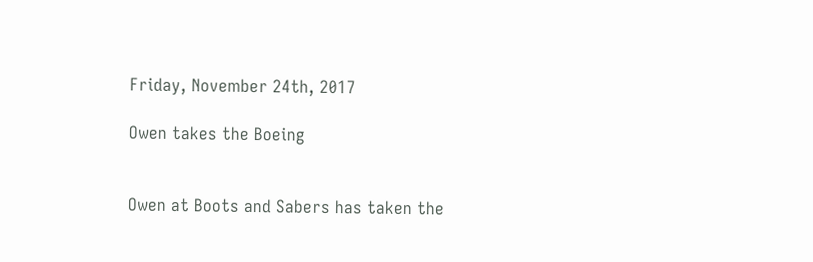Friday, November 24th, 2017

Owen takes the Boeing


Owen at Boots and Sabers has taken the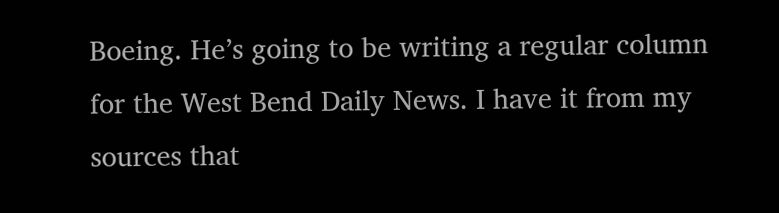Boeing. He’s going to be writing a regular column for the West Bend Daily News. I have it from my sources that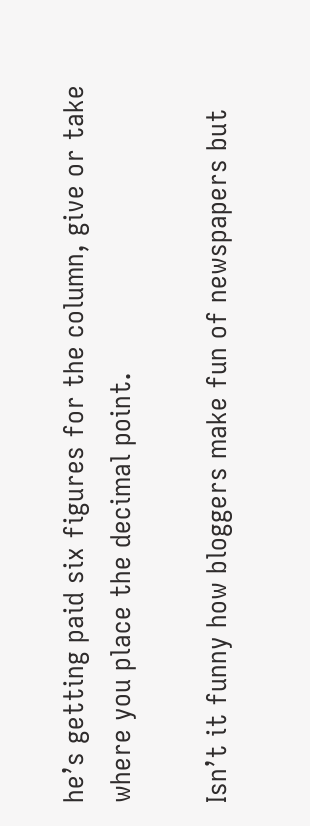he’s getting paid six figures for the column, give or take where you place the decimal point.

Isn’t it funny how bloggers make fun of newspapers but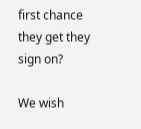first chance they get they sign on?

We wish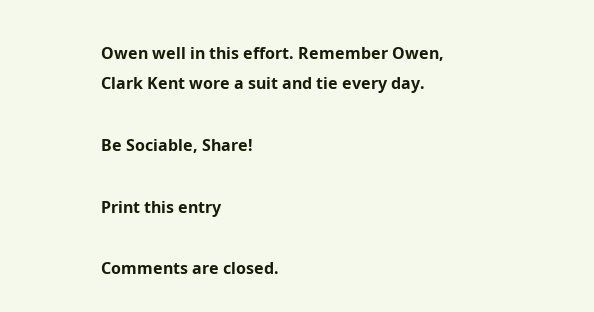Owen well in this effort. Remember Owen, Clark Kent wore a suit and tie every day.

Be Sociable, Share!

Print this entry

Comments are closed.